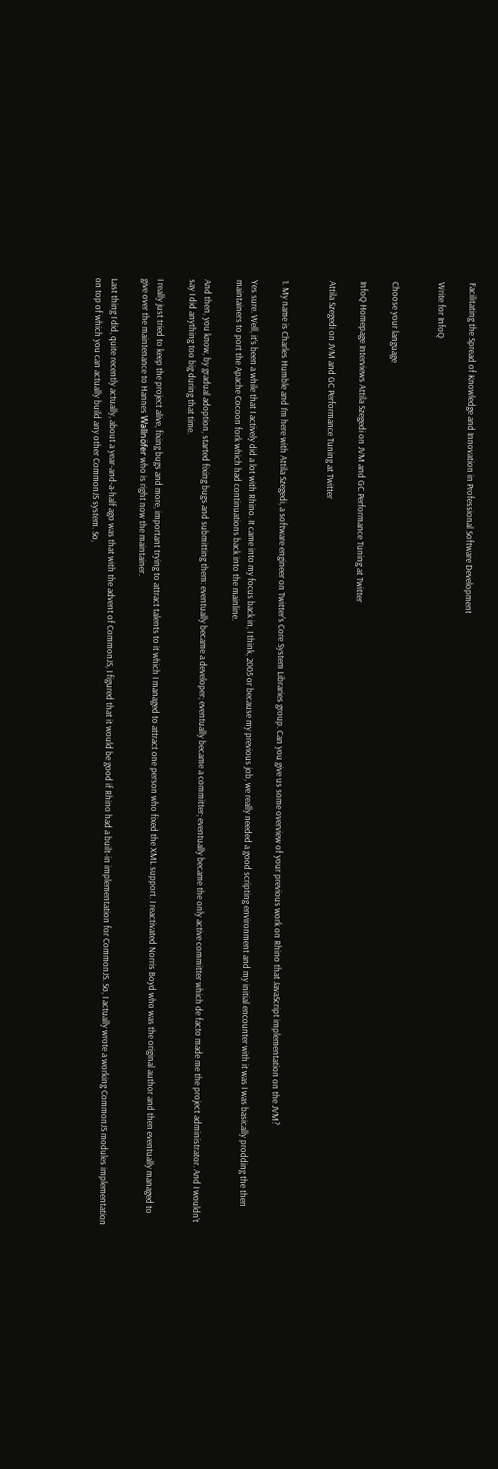Facilitating the Spread of Knowledge and Innovation in Professional Software Development

Write for InfoQ


Choose your language

InfoQ Homepage Interviews Attila Szegedi on JVM and GC Performance Tuning at Twitter

Attila Szegedi on JVM and GC Performance Tuning at Twitter


1. My name is Charles Humble and I’m here with Attila Szegedi, a software engineer on Twitter's Core System Libraries group. Can you give us some overview of your previous work on Rhino that JavaScript implementation on the JVM?

Yes sure. Well, it’s been a while that I actively did a lot with Rhino. It came into my focus back in, I think, 2005 or because my previous job, we really needed a good scripting environment and my initial encounter with it was I was basically prodding the then maintainers to port the Apache Cocoon fork which had continuations back into the mainline.

And then, you know, by gradual adoption, started fixing bugs and submitting them: eventually became a developer; eventually became a committer; eventually became the only active committer which de facto made me the project administrator. And I wouldn’t say I did anything too big during that time.

I really just tried to keep the project alive, fixing bugs and more, important trying to attract talents to it which I managed to attract one person who fixed the XML support. I reactivated Norris Boyd who was the original author and then eventually managed to give over the maintenance to Hannes Wallnöfer who is right now the maintainer.

Last thing I did, quite recently actually, about a year-and-a-half ago was that with the advent of CommonJS, I figured that it would be good if Rhino had a built-in implementation for CommonJS. So, I actually wrote a working CommonJS modules implementation on top of which you can actually build any other CommonJS system. So,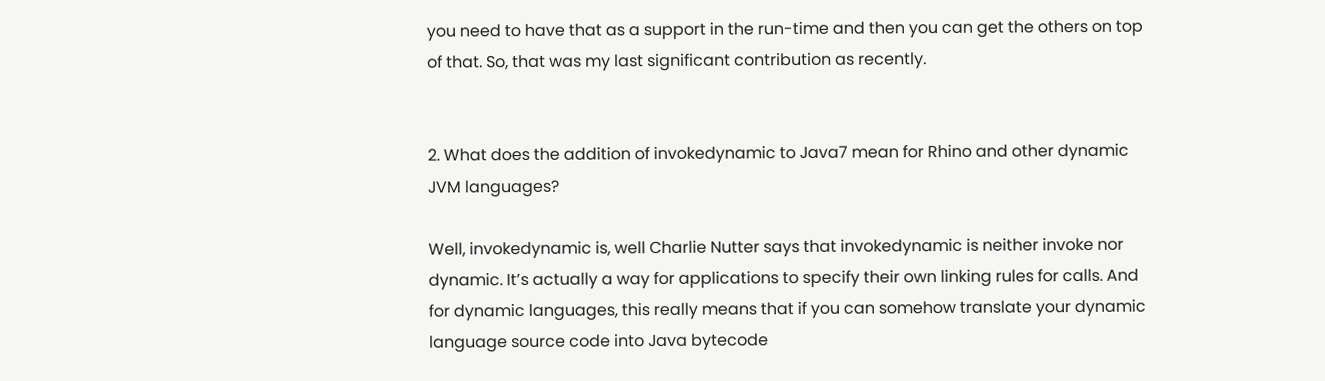you need to have that as a support in the run-time and then you can get the others on top of that. So, that was my last significant contribution as recently.


2. What does the addition of invokedynamic to Java7 mean for Rhino and other dynamic JVM languages?

Well, invokedynamic is, well Charlie Nutter says that invokedynamic is neither invoke nor dynamic. It’s actually a way for applications to specify their own linking rules for calls. And for dynamic languages, this really means that if you can somehow translate your dynamic language source code into Java bytecode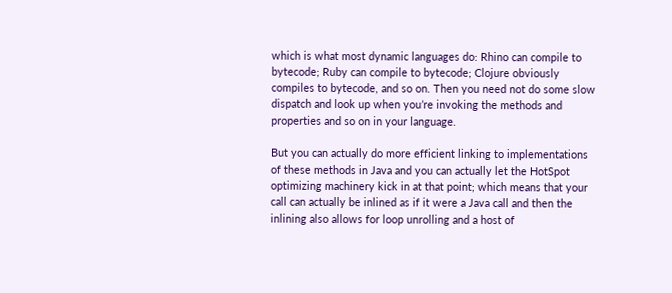which is what most dynamic languages do: Rhino can compile to bytecode; Ruby can compile to bytecode; Clojure obviously compiles to bytecode, and so on. Then you need not do some slow dispatch and look up when you’re invoking the methods and properties and so on in your language.

But you can actually do more efficient linking to implementations of these methods in Java and you can actually let the HotSpot optimizing machinery kick in at that point; which means that your call can actually be inlined as if it were a Java call and then the inlining also allows for loop unrolling and a host of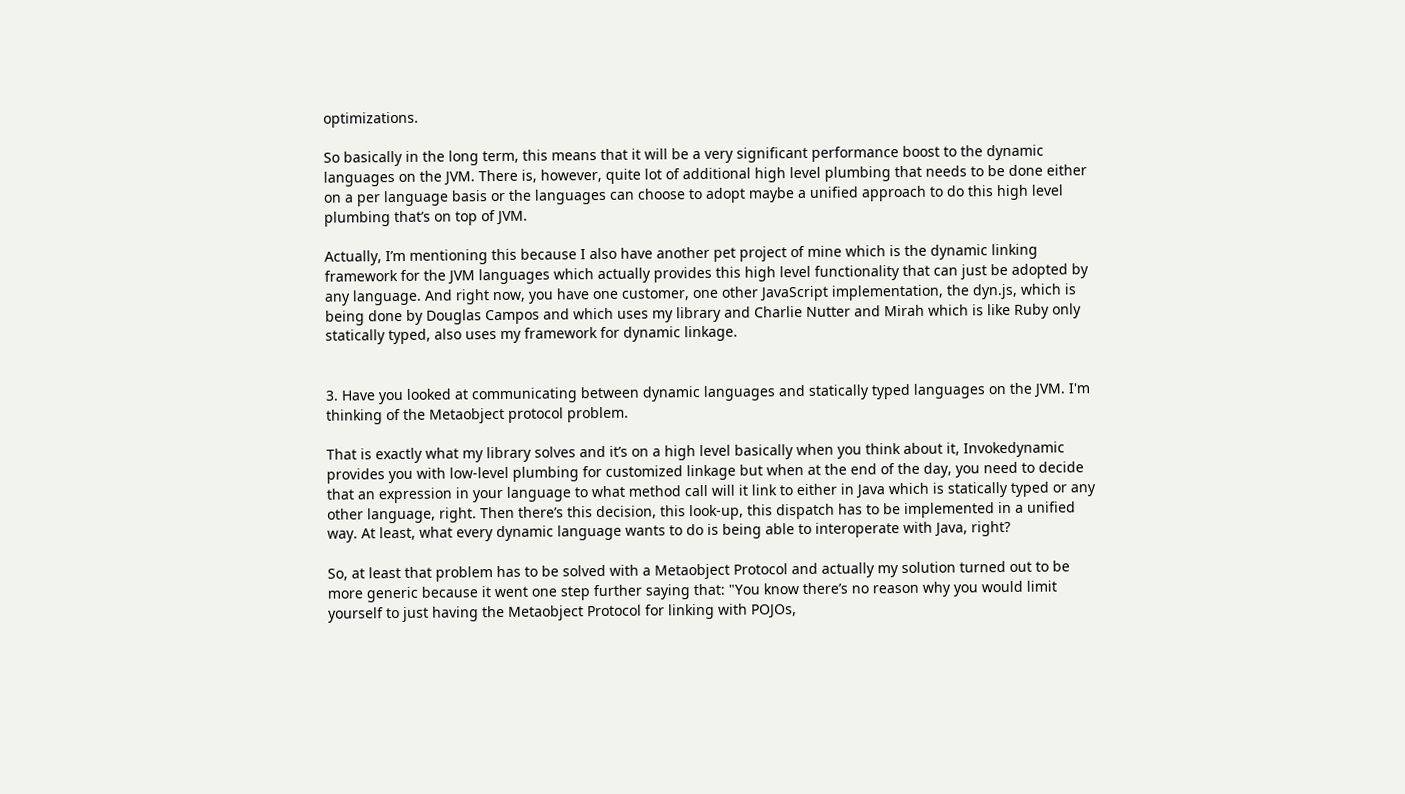optimizations.

So basically in the long term, this means that it will be a very significant performance boost to the dynamic languages on the JVM. There is, however, quite lot of additional high level plumbing that needs to be done either on a per language basis or the languages can choose to adopt maybe a unified approach to do this high level plumbing that’s on top of JVM.

Actually, I’m mentioning this because I also have another pet project of mine which is the dynamic linking framework for the JVM languages which actually provides this high level functionality that can just be adopted by any language. And right now, you have one customer, one other JavaScript implementation, the dyn.js, which is being done by Douglas Campos and which uses my library and Charlie Nutter and Mirah which is like Ruby only statically typed, also uses my framework for dynamic linkage.


3. Have you looked at communicating between dynamic languages and statically typed languages on the JVM. I'm thinking of the Metaobject protocol problem.

That is exactly what my library solves and it’s on a high level basically when you think about it, Invokedynamic provides you with low-level plumbing for customized linkage but when at the end of the day, you need to decide that an expression in your language to what method call will it link to either in Java which is statically typed or any other language, right. Then there’s this decision, this look-up, this dispatch has to be implemented in a unified way. At least, what every dynamic language wants to do is being able to interoperate with Java, right?

So, at least that problem has to be solved with a Metaobject Protocol and actually my solution turned out to be more generic because it went one step further saying that: "You know there’s no reason why you would limit yourself to just having the Metaobject Protocol for linking with POJOs,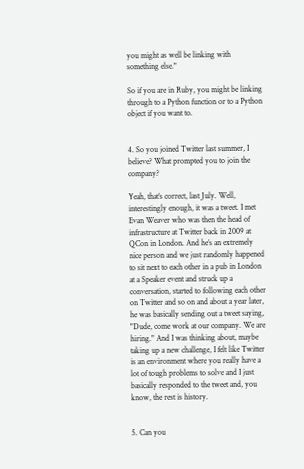you might as well be linking with something else."

So if you are in Ruby, you might be linking through to a Python function or to a Python object if you want to.


4. So you joined Twitter last summer, I believe? What prompted you to join the company?

Yeah, that’s correct, last July. Well, interestingly enough, it was a tweet. I met Evan Weaver who was then the head of infrastructure at Twitter back in 2009 at QCon in London. And he’s an extremely nice person and we just randomly happened to sit next to each other in a pub in London at a Speaker event and struck up a conversation, started to following each other on Twitter and so on and about a year later, he was basically sending out a tweet saying, "Dude, come work at our company. We are hiring." And I was thinking about, maybe taking up a new challenge, I felt like Twitter is an environment where you really have a lot of tough problems to solve and I just basically responded to the tweet and, you know, the rest is history.


5. Can you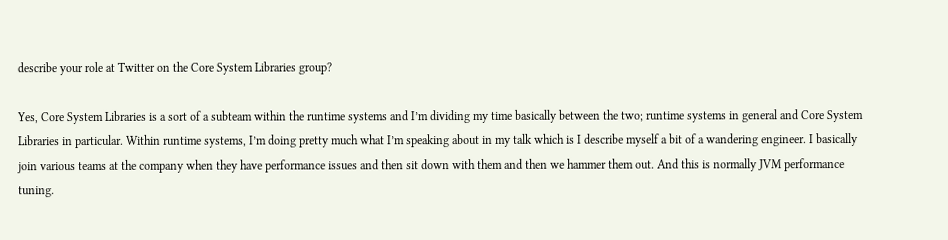describe your role at Twitter on the Core System Libraries group?

Yes, Core System Libraries is a sort of a subteam within the runtime systems and I’m dividing my time basically between the two; runtime systems in general and Core System Libraries in particular. Within runtime systems, I’m doing pretty much what I’m speaking about in my talk which is I describe myself a bit of a wandering engineer. I basically join various teams at the company when they have performance issues and then sit down with them and then we hammer them out. And this is normally JVM performance tuning.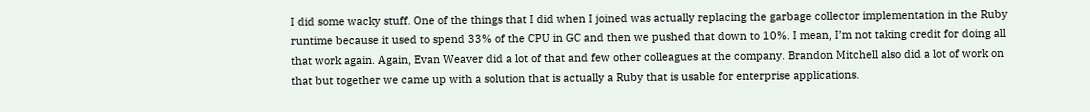I did some wacky stuff. One of the things that I did when I joined was actually replacing the garbage collector implementation in the Ruby runtime because it used to spend 33% of the CPU in GC and then we pushed that down to 10%. I mean, I’m not taking credit for doing all that work again. Again, Evan Weaver did a lot of that and few other colleagues at the company. Brandon Mitchell also did a lot of work on that but together we came up with a solution that is actually a Ruby that is usable for enterprise applications.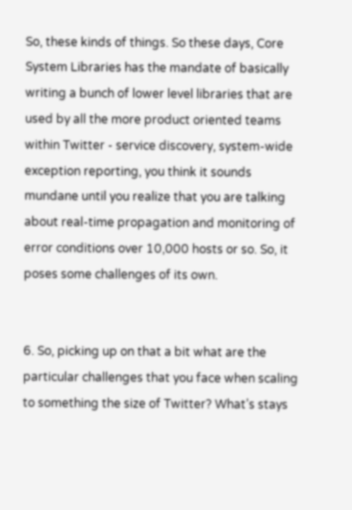So, these kinds of things. So these days, Core System Libraries has the mandate of basically writing a bunch of lower level libraries that are used by all the more product oriented teams within Twitter - service discovery, system-wide exception reporting, you think it sounds mundane until you realize that you are talking about real-time propagation and monitoring of error conditions over 10,000 hosts or so. So, it poses some challenges of its own.


6. So, picking up on that a bit what are the particular challenges that you face when scaling to something the size of Twitter? What’s stays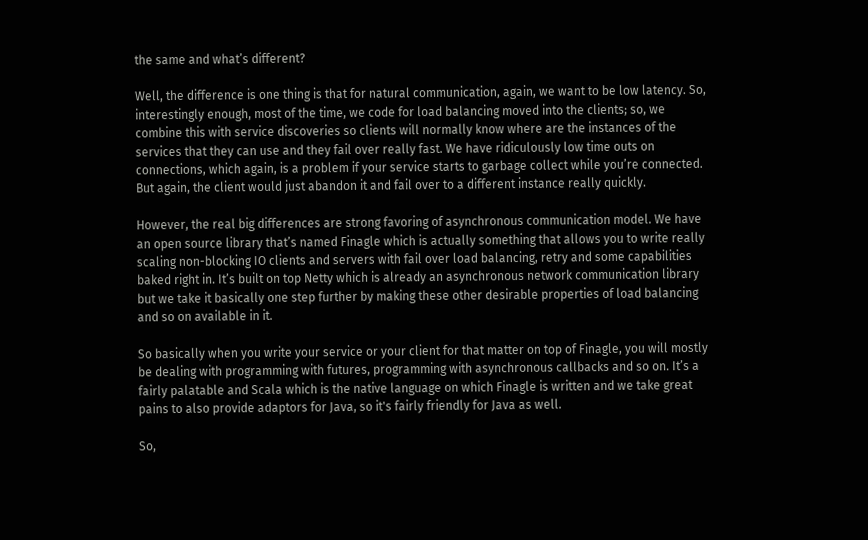the same and what’s different?

Well, the difference is one thing is that for natural communication, again, we want to be low latency. So, interestingly enough, most of the time, we code for load balancing moved into the clients; so, we combine this with service discoveries so clients will normally know where are the instances of the services that they can use and they fail over really fast. We have ridiculously low time outs on connections, which again, is a problem if your service starts to garbage collect while you’re connected. But again, the client would just abandon it and fail over to a different instance really quickly.

However, the real big differences are strong favoring of asynchronous communication model. We have an open source library that’s named Finagle which is actually something that allows you to write really scaling non-blocking IO clients and servers with fail over load balancing, retry and some capabilities baked right in. It’s built on top Netty which is already an asynchronous network communication library but we take it basically one step further by making these other desirable properties of load balancing and so on available in it.

So basically when you write your service or your client for that matter on top of Finagle, you will mostly be dealing with programming with futures, programming with asynchronous callbacks and so on. It’s a fairly palatable and Scala which is the native language on which Finagle is written and we take great pains to also provide adaptors for Java, so it's fairly friendly for Java as well.

So,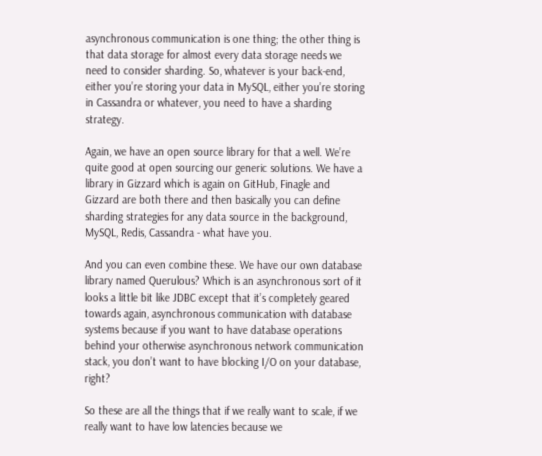asynchronous communication is one thing; the other thing is that data storage for almost every data storage needs we need to consider sharding. So, whatever is your back-end, either you’re storing your data in MySQL, either you’re storing in Cassandra or whatever, you need to have a sharding strategy.

Again, we have an open source library for that a well. We’re quite good at open sourcing our generic solutions. We have a library in Gizzard which is again on GitHub, Finagle and Gizzard are both there and then basically you can define sharding strategies for any data source in the background, MySQL, Redis, Cassandra - what have you.

And you can even combine these. We have our own database library named Querulous? Which is an asynchronous sort of it looks a little bit like JDBC except that it’s completely geared towards again, asynchronous communication with database systems because if you want to have database operations behind your otherwise asynchronous network communication stack, you don’t want to have blocking I/O on your database, right?

So these are all the things that if we really want to scale, if we really want to have low latencies because we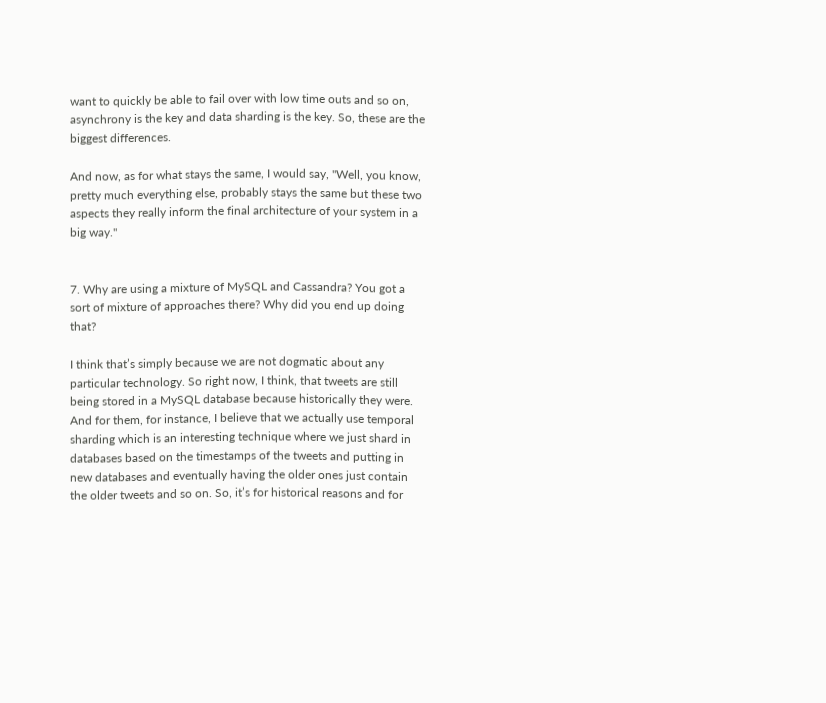want to quickly be able to fail over with low time outs and so on, asynchrony is the key and data sharding is the key. So, these are the biggest differences.

And now, as for what stays the same, I would say, "Well, you know, pretty much everything else, probably stays the same but these two aspects they really inform the final architecture of your system in a big way."


7. Why are using a mixture of MySQL and Cassandra? You got a sort of mixture of approaches there? Why did you end up doing that?

I think that’s simply because we are not dogmatic about any particular technology. So right now, I think, that tweets are still being stored in a MySQL database because historically they were. And for them, for instance, I believe that we actually use temporal sharding which is an interesting technique where we just shard in databases based on the timestamps of the tweets and putting in new databases and eventually having the older ones just contain the older tweets and so on. So, it’s for historical reasons and for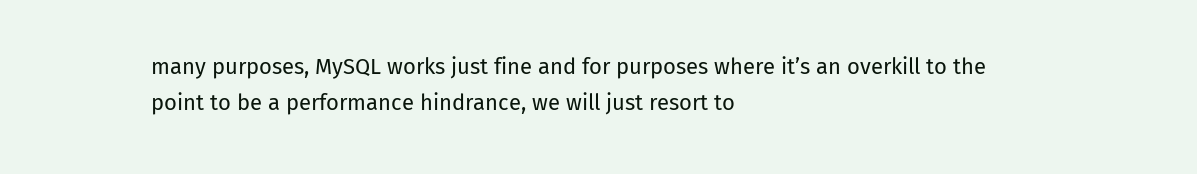many purposes, MySQL works just fine and for purposes where it’s an overkill to the point to be a performance hindrance, we will just resort to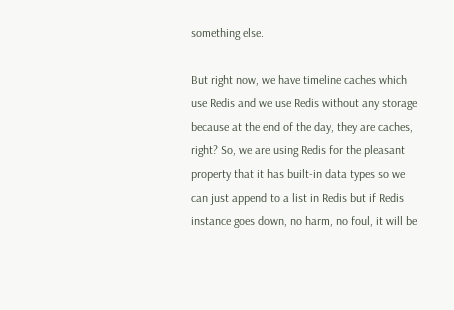something else.

But right now, we have timeline caches which use Redis and we use Redis without any storage because at the end of the day, they are caches, right? So, we are using Redis for the pleasant property that it has built-in data types so we can just append to a list in Redis but if Redis instance goes down, no harm, no foul, it will be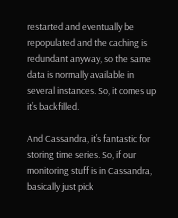restarted and eventually be repopulated and the caching is redundant anyway, so the same data is normally available in several instances. So, it comes up it’s backfilled.

And Cassandra, it’s fantastic for storing time series. So, if our monitoring stuff is in Cassandra, basically just pick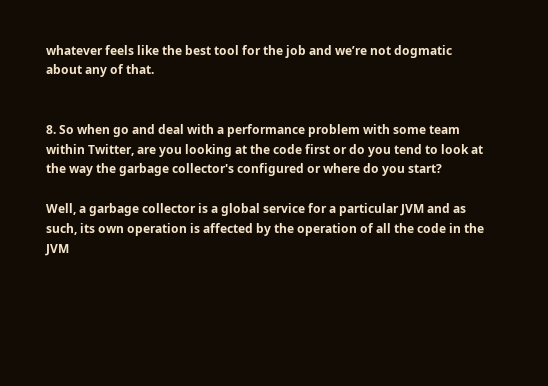whatever feels like the best tool for the job and we’re not dogmatic about any of that.


8. So when go and deal with a performance problem with some team within Twitter, are you looking at the code first or do you tend to look at the way the garbage collector's configured or where do you start?

Well, a garbage collector is a global service for a particular JVM and as such, its own operation is affected by the operation of all the code in the JVM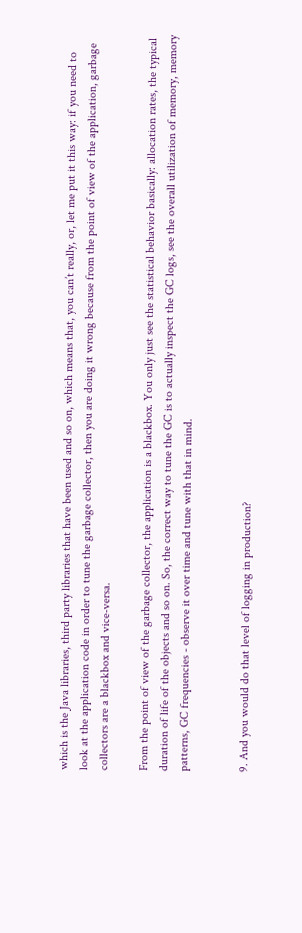which is the Java libraries, third party libraries that have been used and so on, which means that, you can’t really, or, let me put it this way: if you need to look at the application code in order to tune the garbage collector, then you are doing it wrong because from the point of view of the application, garbage collectors are a blackbox and vice-versa.

From the point of view of the garbage collector, the application is a blackbox. You only just see the statistical behavior basically: allocation rates, the typical duration of life of the objects and so on. So, the correct way to tune the GC is to actually inspect the GC logs, see the overall utilization of memory, memory patterns, GC frequencies - observe it over time and tune with that in mind.


9. And you would do that level of logging in production?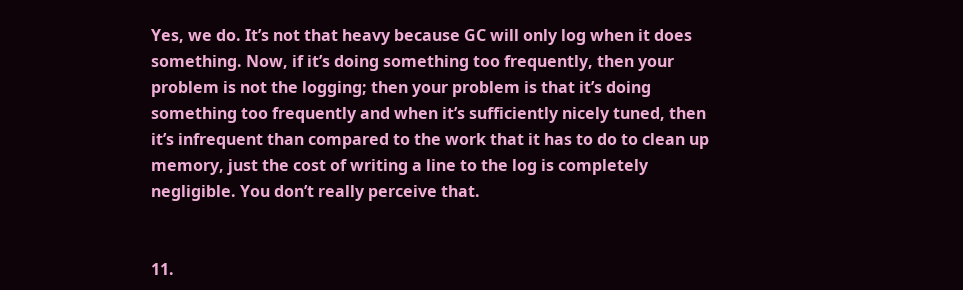Yes, we do. It’s not that heavy because GC will only log when it does something. Now, if it’s doing something too frequently, then your problem is not the logging; then your problem is that it’s doing something too frequently and when it’s sufficiently nicely tuned, then it’s infrequent than compared to the work that it has to do to clean up memory, just the cost of writing a line to the log is completely negligible. You don’t really perceive that.


11.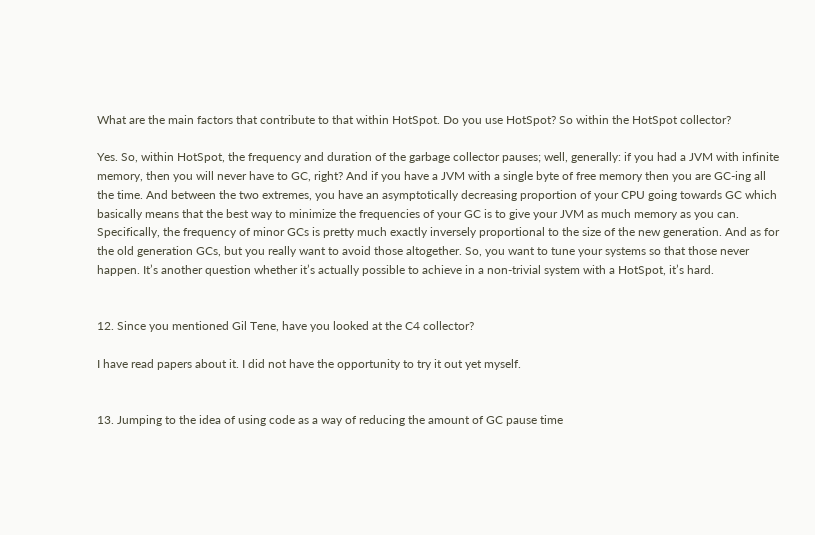What are the main factors that contribute to that within HotSpot. Do you use HotSpot? So within the HotSpot collector?

Yes. So, within HotSpot, the frequency and duration of the garbage collector pauses; well, generally: if you had a JVM with infinite memory, then you will never have to GC, right? And if you have a JVM with a single byte of free memory then you are GC-ing all the time. And between the two extremes, you have an asymptotically decreasing proportion of your CPU going towards GC which basically means that the best way to minimize the frequencies of your GC is to give your JVM as much memory as you can. Specifically, the frequency of minor GCs is pretty much exactly inversely proportional to the size of the new generation. And as for the old generation GCs, but you really want to avoid those altogether. So, you want to tune your systems so that those never happen. It’s another question whether it’s actually possible to achieve in a non-trivial system with a HotSpot, it’s hard.


12. Since you mentioned Gil Tene, have you looked at the C4 collector?

I have read papers about it. I did not have the opportunity to try it out yet myself.


13. Jumping to the idea of using code as a way of reducing the amount of GC pause time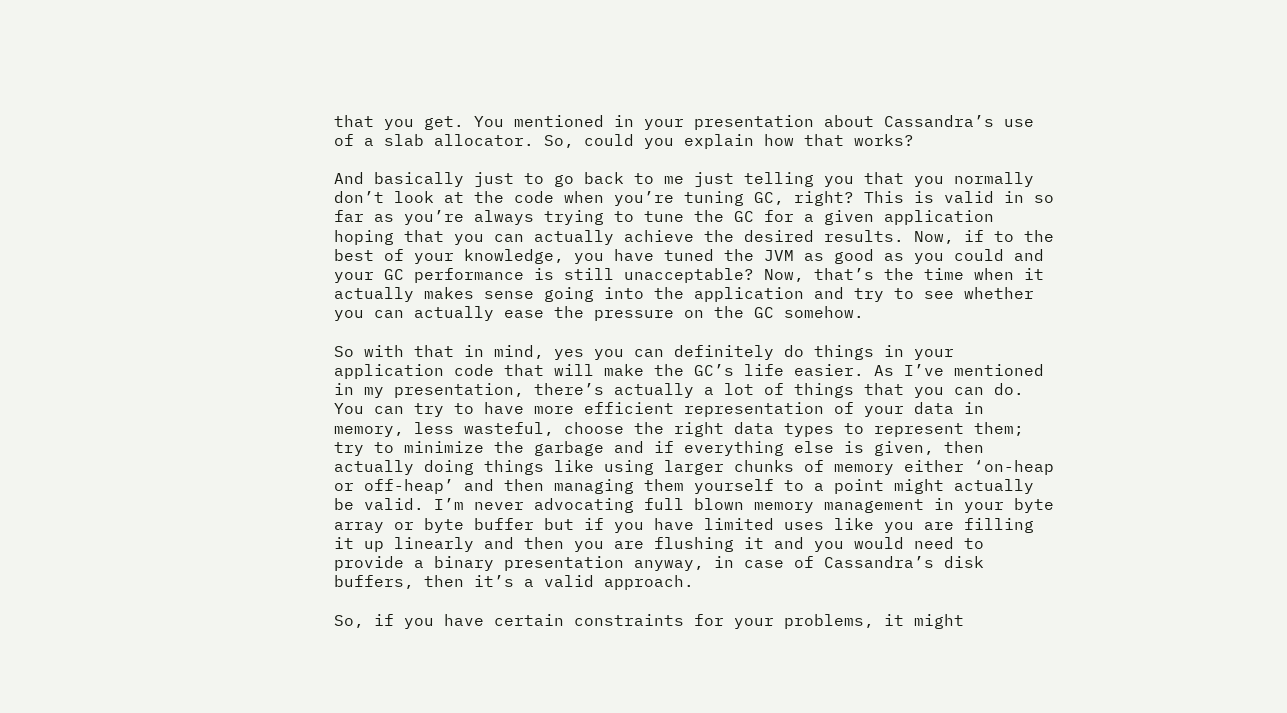that you get. You mentioned in your presentation about Cassandra’s use of a slab allocator. So, could you explain how that works?

And basically just to go back to me just telling you that you normally don’t look at the code when you’re tuning GC, right? This is valid in so far as you’re always trying to tune the GC for a given application hoping that you can actually achieve the desired results. Now, if to the best of your knowledge, you have tuned the JVM as good as you could and your GC performance is still unacceptable? Now, that’s the time when it actually makes sense going into the application and try to see whether you can actually ease the pressure on the GC somehow.

So with that in mind, yes you can definitely do things in your application code that will make the GC’s life easier. As I’ve mentioned in my presentation, there’s actually a lot of things that you can do. You can try to have more efficient representation of your data in memory, less wasteful, choose the right data types to represent them; try to minimize the garbage and if everything else is given, then actually doing things like using larger chunks of memory either ‘on-heap or off-heap’ and then managing them yourself to a point might actually be valid. I’m never advocating full blown memory management in your byte array or byte buffer but if you have limited uses like you are filling it up linearly and then you are flushing it and you would need to provide a binary presentation anyway, in case of Cassandra’s disk buffers, then it’s a valid approach.

So, if you have certain constraints for your problems, it might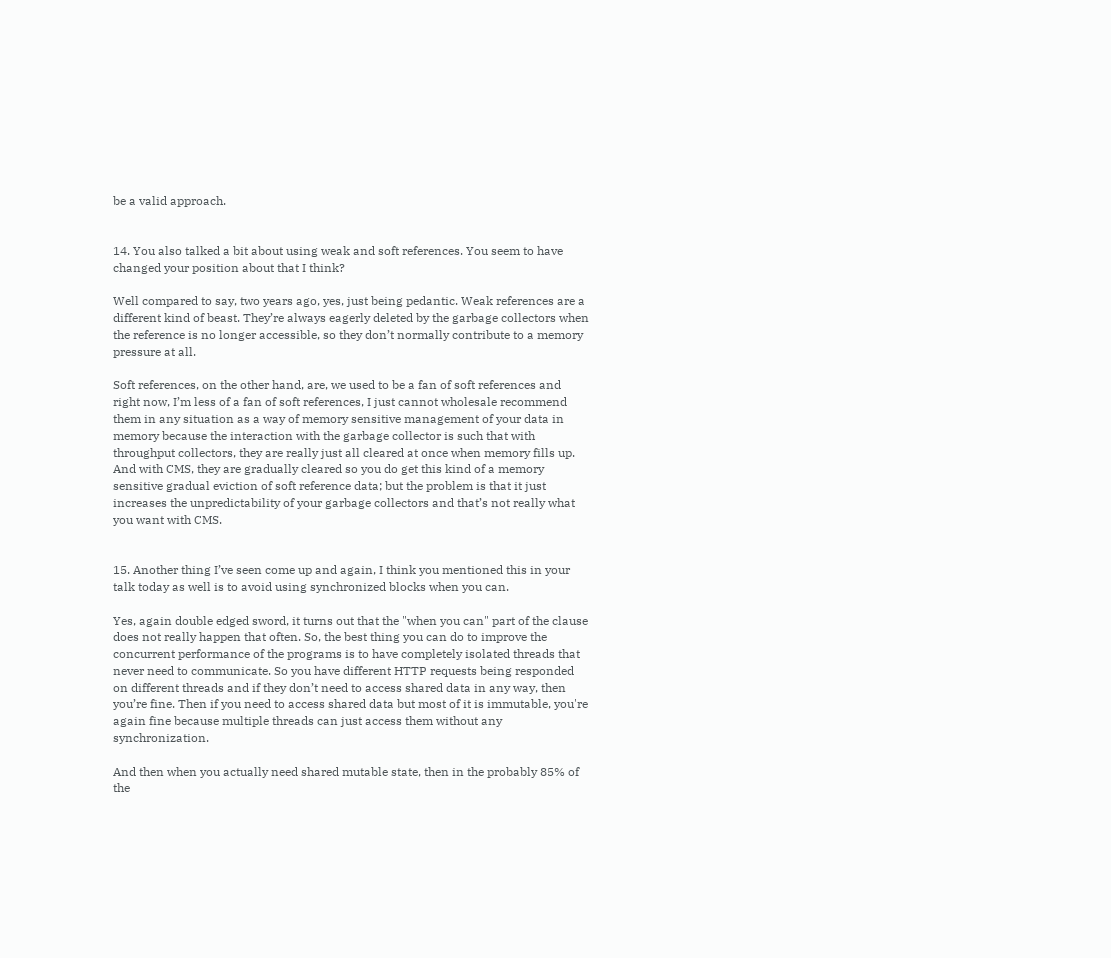be a valid approach.


14. You also talked a bit about using weak and soft references. You seem to have changed your position about that I think?

Well compared to say, two years ago, yes, just being pedantic. Weak references are a different kind of beast. They’re always eagerly deleted by the garbage collectors when the reference is no longer accessible, so they don’t normally contribute to a memory pressure at all.

Soft references, on the other hand, are, we used to be a fan of soft references and right now, I’m less of a fan of soft references, I just cannot wholesale recommend them in any situation as a way of memory sensitive management of your data in memory because the interaction with the garbage collector is such that with throughput collectors, they are really just all cleared at once when memory fills up. And with CMS, they are gradually cleared so you do get this kind of a memory sensitive gradual eviction of soft reference data; but the problem is that it just increases the unpredictability of your garbage collectors and that’s not really what you want with CMS.


15. Another thing I’ve seen come up and again, I think you mentioned this in your talk today as well is to avoid using synchronized blocks when you can.

Yes, again double edged sword, it turns out that the "when you can" part of the clause does not really happen that often. So, the best thing you can do to improve the concurrent performance of the programs is to have completely isolated threads that never need to communicate. So you have different HTTP requests being responded on different threads and if they don’t need to access shared data in any way, then you’re fine. Then if you need to access shared data but most of it is immutable, you're again fine because multiple threads can just access them without any synchronization.

And then when you actually need shared mutable state, then in the probably 85% of the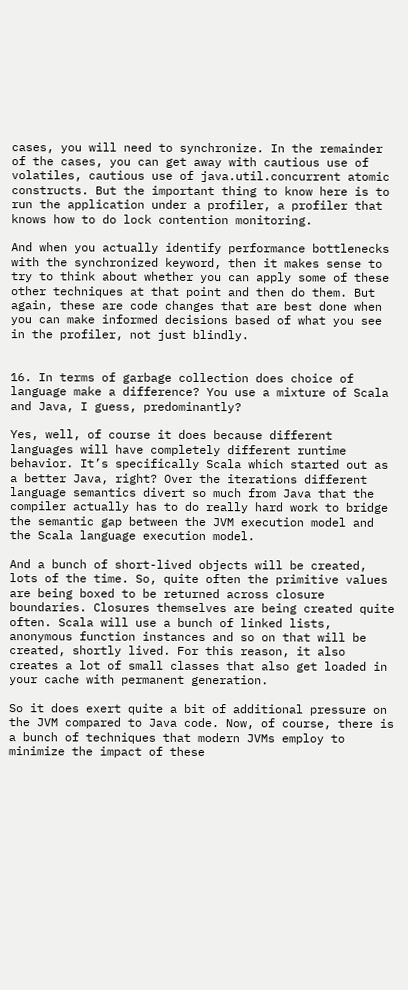cases, you will need to synchronize. In the remainder of the cases, you can get away with cautious use of volatiles, cautious use of java.util.concurrent atomic constructs. But the important thing to know here is to run the application under a profiler, a profiler that knows how to do lock contention monitoring.

And when you actually identify performance bottlenecks with the synchronized keyword, then it makes sense to try to think about whether you can apply some of these other techniques at that point and then do them. But again, these are code changes that are best done when you can make informed decisions based of what you see in the profiler, not just blindly.


16. In terms of garbage collection does choice of language make a difference? You use a mixture of Scala and Java, I guess, predominantly?

Yes, well, of course it does because different languages will have completely different runtime behavior. It’s specifically Scala which started out as a better Java, right? Over the iterations different language semantics divert so much from Java that the compiler actually has to do really hard work to bridge the semantic gap between the JVM execution model and the Scala language execution model.

And a bunch of short-lived objects will be created, lots of the time. So, quite often the primitive values are being boxed to be returned across closure boundaries. Closures themselves are being created quite often. Scala will use a bunch of linked lists, anonymous function instances and so on that will be created, shortly lived. For this reason, it also creates a lot of small classes that also get loaded in your cache with permanent generation.

So it does exert quite a bit of additional pressure on the JVM compared to Java code. Now, of course, there is a bunch of techniques that modern JVMs employ to minimize the impact of these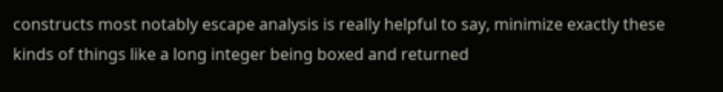constructs most notably escape analysis is really helpful to say, minimize exactly these kinds of things like a long integer being boxed and returned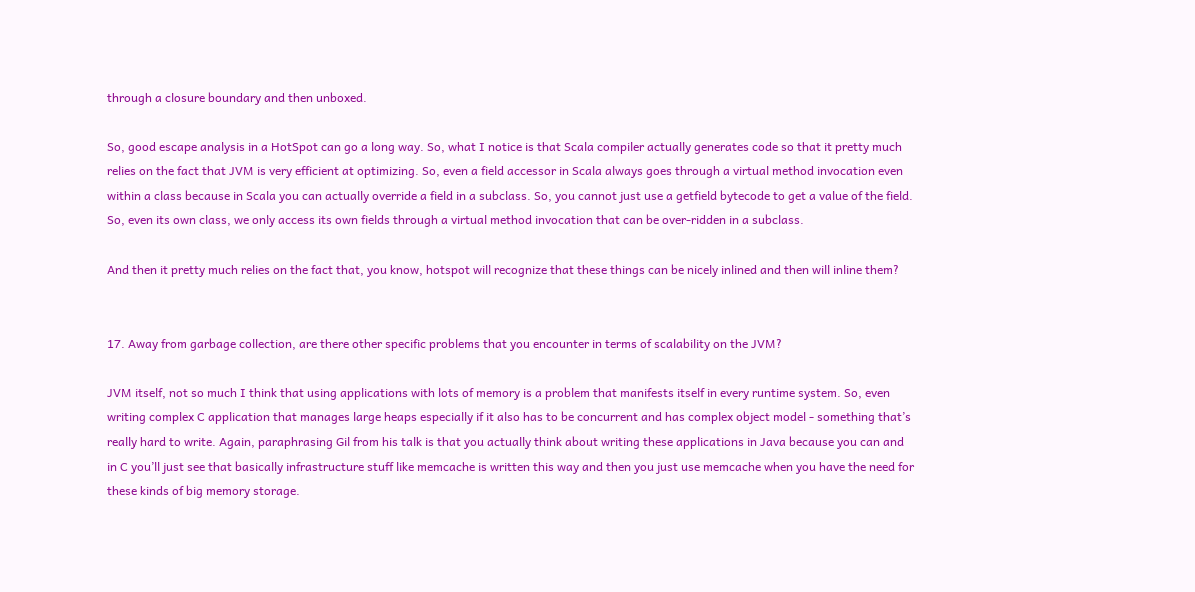through a closure boundary and then unboxed.

So, good escape analysis in a HotSpot can go a long way. So, what I notice is that Scala compiler actually generates code so that it pretty much relies on the fact that JVM is very efficient at optimizing. So, even a field accessor in Scala always goes through a virtual method invocation even within a class because in Scala you can actually override a field in a subclass. So, you cannot just use a getfield bytecode to get a value of the field. So, even its own class, we only access its own fields through a virtual method invocation that can be over-ridden in a subclass.

And then it pretty much relies on the fact that, you know, hotspot will recognize that these things can be nicely inlined and then will inline them?


17. Away from garbage collection, are there other specific problems that you encounter in terms of scalability on the JVM?

JVM itself, not so much I think that using applications with lots of memory is a problem that manifests itself in every runtime system. So, even writing complex C application that manages large heaps especially if it also has to be concurrent and has complex object model - something that’s really hard to write. Again, paraphrasing Gil from his talk is that you actually think about writing these applications in Java because you can and in C you’ll just see that basically infrastructure stuff like memcache is written this way and then you just use memcache when you have the need for these kinds of big memory storage.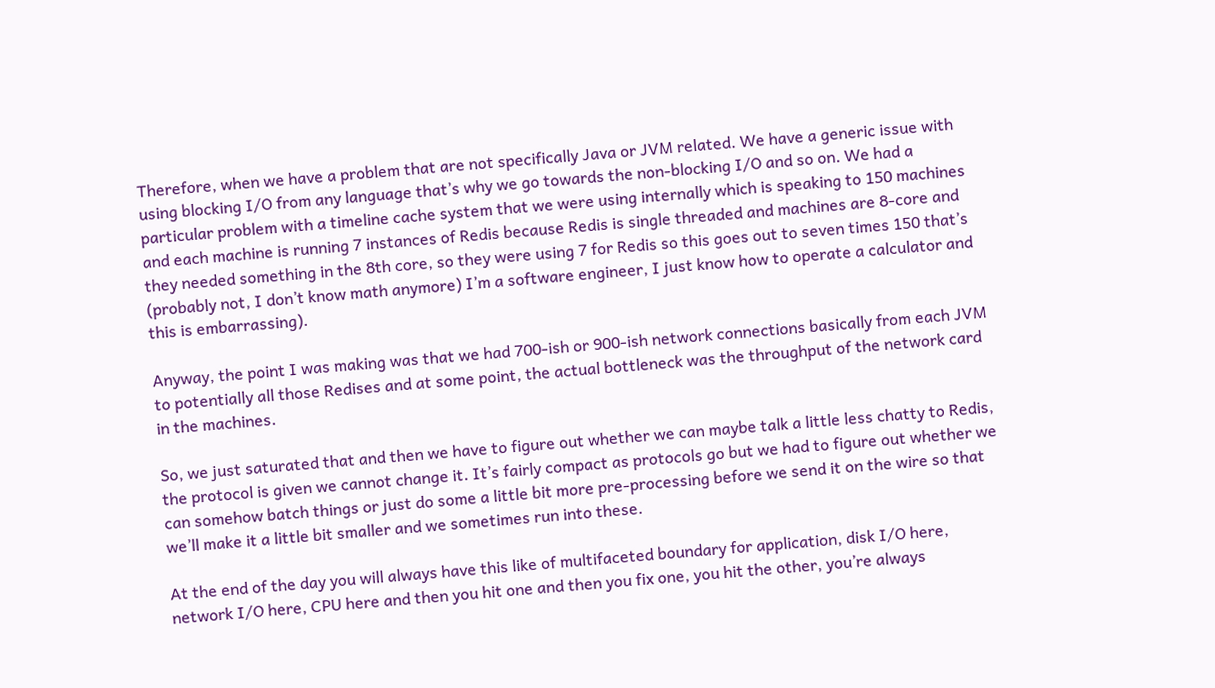Therefore, when we have a problem that are not specifically Java or JVM related. We have a generic issue with using blocking I/O from any language that’s why we go towards the non-blocking I/O and so on. We had a particular problem with a timeline cache system that we were using internally which is speaking to 150 machines and each machine is running 7 instances of Redis because Redis is single threaded and machines are 8-core and they needed something in the 8th core, so they were using 7 for Redis so this goes out to seven times 150 that’s (probably not, I don’t know math anymore) I’m a software engineer, I just know how to operate a calculator and this is embarrassing).

Anyway, the point I was making was that we had 700-ish or 900-ish network connections basically from each JVM to potentially all those Redises and at some point, the actual bottleneck was the throughput of the network card in the machines.

So, we just saturated that and then we have to figure out whether we can maybe talk a little less chatty to Redis, the protocol is given we cannot change it. It’s fairly compact as protocols go but we had to figure out whether we can somehow batch things or just do some a little bit more pre-processing before we send it on the wire so that we’ll make it a little bit smaller and we sometimes run into these.

At the end of the day you will always have this like of multifaceted boundary for application, disk I/O here, network I/O here, CPU here and then you hit one and then you fix one, you hit the other, you’re always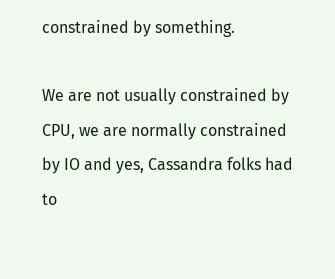constrained by something.

We are not usually constrained by CPU, we are normally constrained by IO and yes, Cassandra folks had to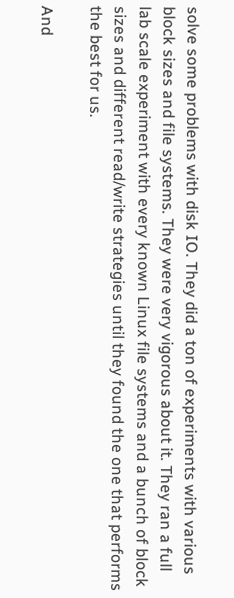solve some problems with disk IO. They did a ton of experiments with various block sizes and file systems. They were very vigorous about it. They ran a full lab scale experiment with every known Linux file systems and a bunch of block sizes and different read/write strategies until they found the one that performs the best for us.

And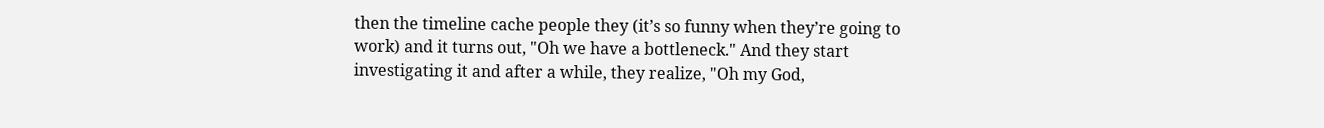then the timeline cache people they (it’s so funny when they’re going to work) and it turns out, "Oh we have a bottleneck." And they start investigating it and after a while, they realize, "Oh my God,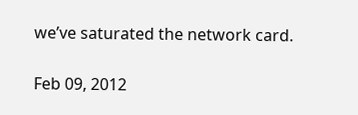we’ve saturated the network card.

Feb 09, 2012